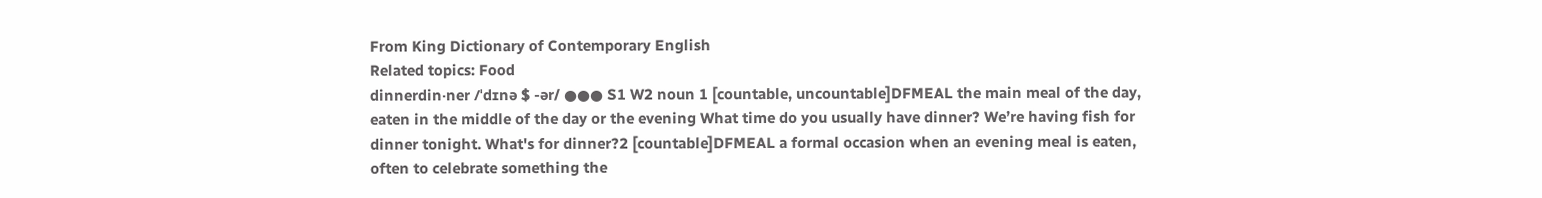From King Dictionary of Contemporary English
Related topics: Food
dinnerdin‧ner /ˈdɪnə $ -ər/ ●●● S1 W2 noun 1 [countable, uncountable]DFMEAL the main meal of the day, eaten in the middle of the day or the evening What time do you usually have dinner? We’re having fish for dinner tonight. What's for dinner?2 [countable]DFMEAL a formal occasion when an evening meal is eaten, often to celebrate something the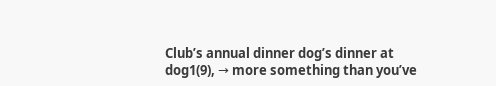Club’s annual dinner dog’s dinner at dog1(9), → more something than you’ve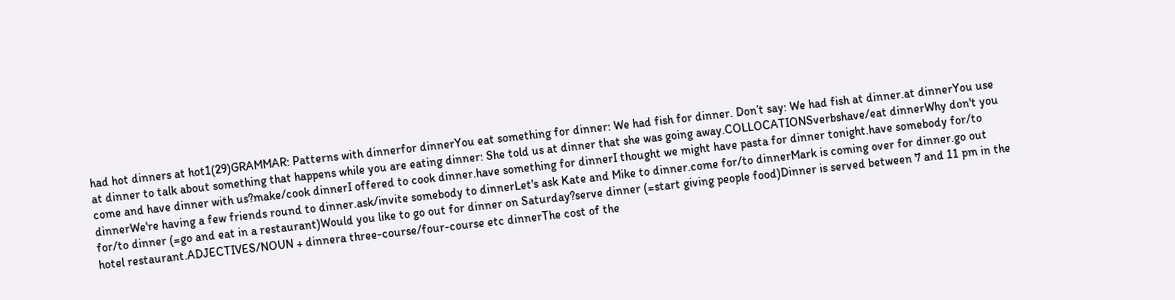had hot dinners at hot1(29)GRAMMAR: Patterns with dinnerfor dinnerYou eat something for dinner: We had fish for dinner. Don’t say: We had fish at dinner.at dinnerYou use at dinner to talk about something that happens while you are eating dinner: She told us at dinner that she was going away.COLLOCATIONSverbshave/eat dinnerWhy don't you come and have dinner with us?make/cook dinnerI offered to cook dinner.have something for dinnerI thought we might have pasta for dinner tonight.have somebody for/to dinnerWe're having a few friends round to dinner.ask/invite somebody to dinnerLet's ask Kate and Mike to dinner.come for/to dinnerMark is coming over for dinner.go out for/to dinner (=go and eat in a restaurant)Would you like to go out for dinner on Saturday?serve dinner (=start giving people food)Dinner is served between 7 and 11 pm in the hotel restaurant.ADJECTIVES/NOUN + dinnera three-course/four-course etc dinnerThe cost of the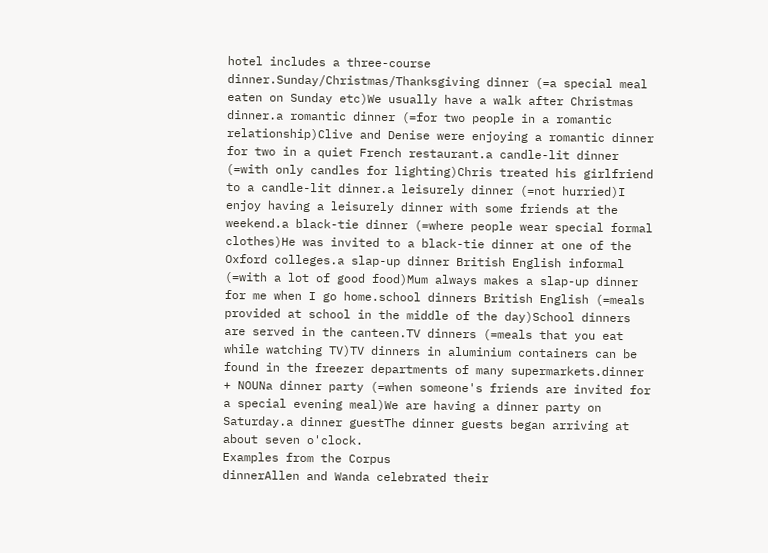hotel includes a three-course dinner.Sunday/Christmas/Thanksgiving dinner (=a special meal eaten on Sunday etc)We usually have a walk after Christmas dinner.a romantic dinner (=for two people in a romantic relationship)Clive and Denise were enjoying a romantic dinner for two in a quiet French restaurant.a candle-lit dinner (=with only candles for lighting)Chris treated his girlfriend to a candle-lit dinner.a leisurely dinner (=not hurried)I enjoy having a leisurely dinner with some friends at the weekend.a black-tie dinner (=where people wear special formal clothes)He was invited to a black-tie dinner at one of the Oxford colleges.a slap-up dinner British English informal (=with a lot of good food)Mum always makes a slap-up dinner for me when I go home.school dinners British English (=meals provided at school in the middle of the day)School dinners are served in the canteen.TV dinners (=meals that you eat while watching TV)TV dinners in aluminium containers can be found in the freezer departments of many supermarkets.dinner + NOUNa dinner party (=when someone's friends are invited for a special evening meal)We are having a dinner party on Saturday.a dinner guestThe dinner guests began arriving at about seven o'clock.
Examples from the Corpus
dinnerAllen and Wanda celebrated their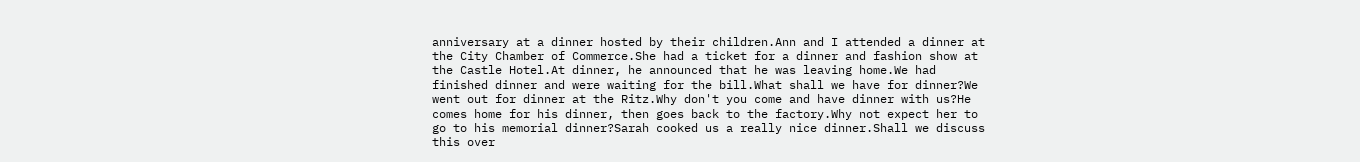anniversary at a dinner hosted by their children.Ann and I attended a dinner at the City Chamber of Commerce.She had a ticket for a dinner and fashion show at the Castle Hotel.At dinner, he announced that he was leaving home.We had finished dinner and were waiting for the bill.What shall we have for dinner?We went out for dinner at the Ritz.Why don't you come and have dinner with us?He comes home for his dinner, then goes back to the factory.Why not expect her to go to his memorial dinner?Sarah cooked us a really nice dinner.Shall we discuss this over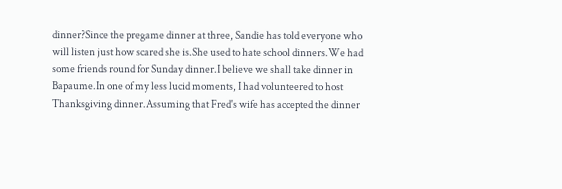dinner?Since the pregame dinner at three, Sandie has told everyone who will listen just how scared she is.She used to hate school dinners.We had some friends round for Sunday dinner.I believe we shall take dinner in Bapaume.In one of my less lucid moments, I had volunteered to host Thanksgiving dinner.Assuming that Fred's wife has accepted the dinner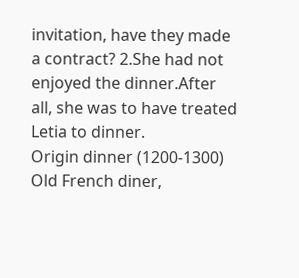invitation, have they made a contract? 2.She had not enjoyed the dinner.After all, she was to have treated Letia to dinner.
Origin dinner (1200-1300) Old French diner,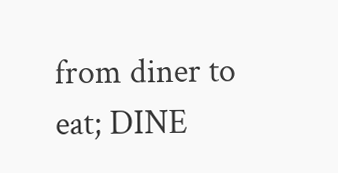from diner to eat; DINE